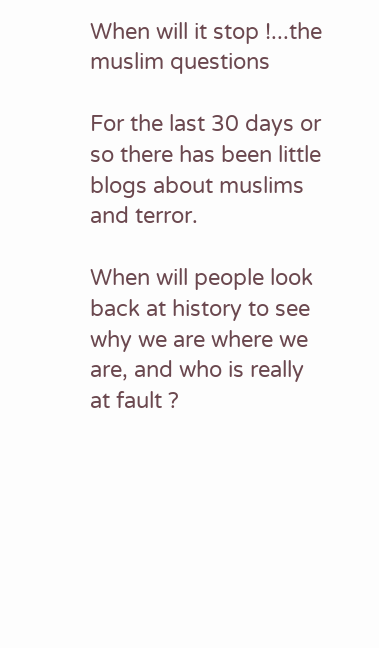When will it stop !...the muslim questions

For the last 30 days or so there has been little blogs about muslims and terror.

When will people look back at history to see why we are where we are, and who is really at fault ?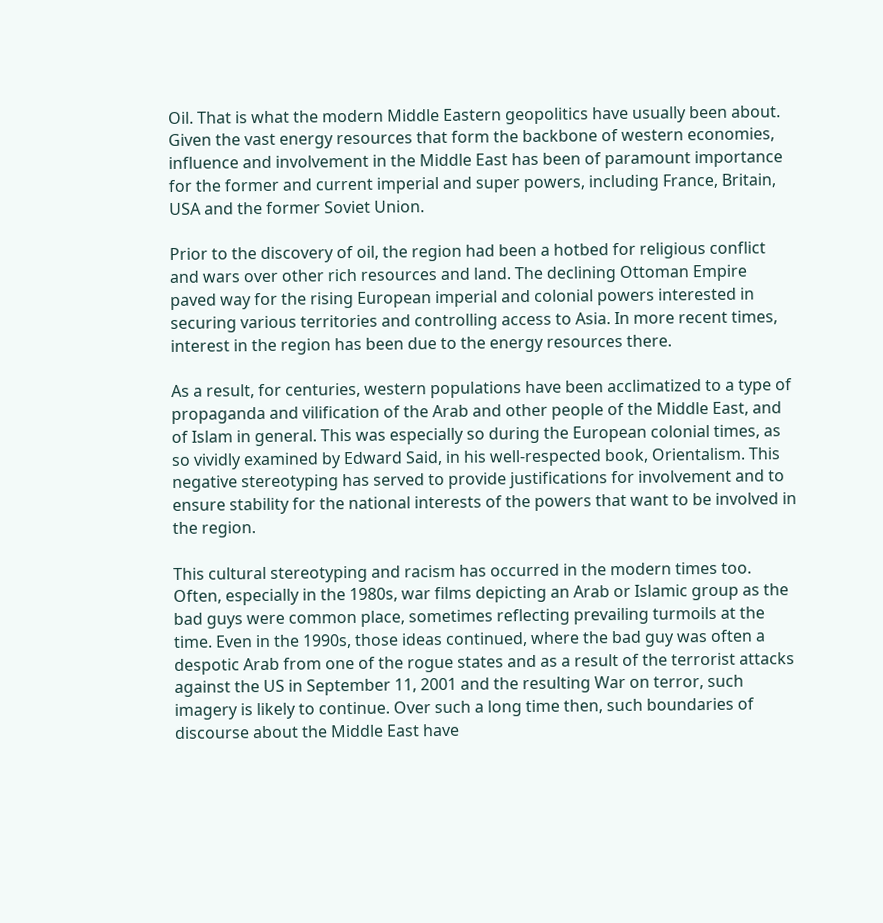Oil. That is what the modern Middle Eastern geopolitics have usually been about. Given the vast energy resources that form the backbone of western economies, influence and involvement in the Middle East has been of paramount importance for the former and current imperial and super powers, including France, Britain, USA and the former Soviet Union.

Prior to the discovery of oil, the region had been a hotbed for religious conflict and wars over other rich resources and land. The declining Ottoman Empire paved way for the rising European imperial and colonial powers interested in securing various territories and controlling access to Asia. In more recent times, interest in the region has been due to the energy resources there.

As a result, for centuries, western populations have been acclimatized to a type of propaganda and vilification of the Arab and other people of the Middle East, and of Islam in general. This was especially so during the European colonial times, as so vividly examined by Edward Said, in his well-respected book, Orientalism. This negative stereotyping has served to provide justifications for involvement and to ensure stability for the national interests of the powers that want to be involved in the region.

This cultural stereotyping and racism has occurred in the modern times too. Often, especially in the 1980s, war films depicting an Arab or Islamic group as the bad guys were common place, sometimes reflecting prevailing turmoils at the time. Even in the 1990s, those ideas continued, where the bad guy was often a despotic Arab from one of the rogue states and as a result of the terrorist attacks against the US in September 11, 2001 and the resulting War on terror, such imagery is likely to continue. Over such a long time then, such boundaries of discourse about the Middle East have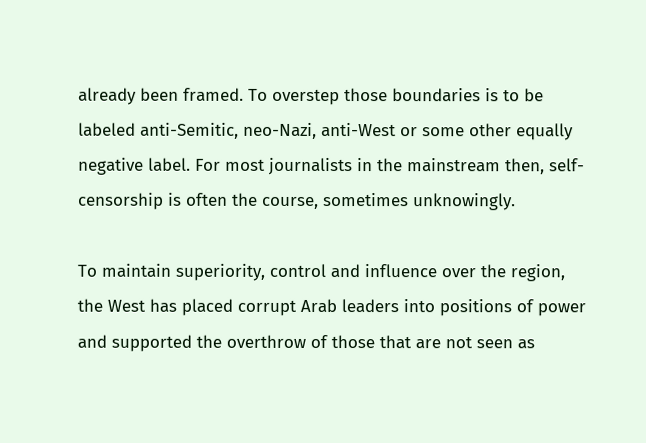already been framed. To overstep those boundaries is to be labeled anti-Semitic, neo-Nazi, anti-West or some other equally negative label. For most journalists in the mainstream then, self-censorship is often the course, sometimes unknowingly.

To maintain superiority, control and influence over the region, the West has placed corrupt Arab leaders into positions of power and supported the overthrow of those that are not seen as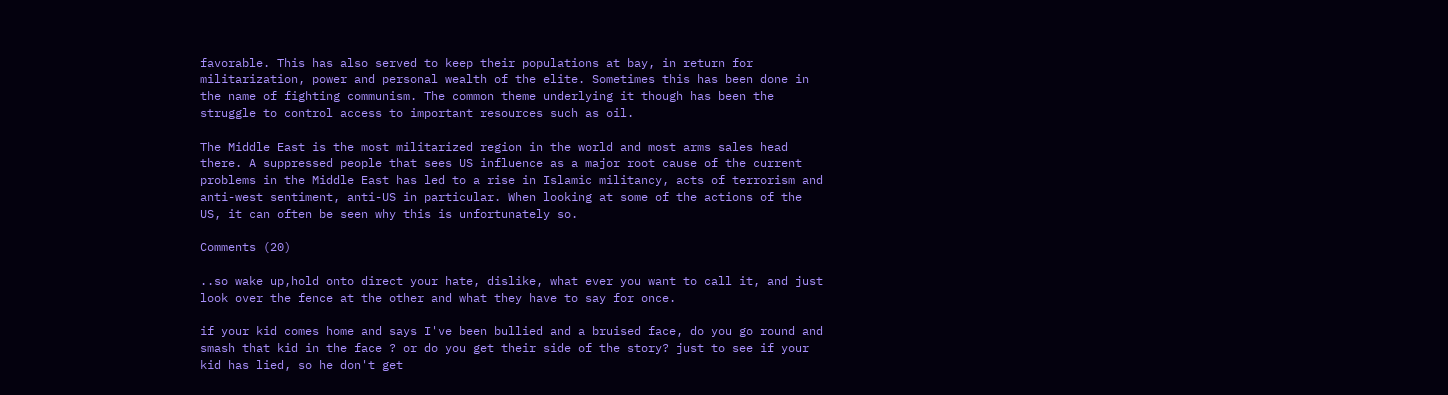favorable. This has also served to keep their populations at bay, in return for militarization, power and personal wealth of the elite. Sometimes this has been done in the name of fighting communism. The common theme underlying it though has been the struggle to control access to important resources such as oil.

The Middle East is the most militarized region in the world and most arms sales head there. A suppressed people that sees US influence as a major root cause of the current problems in the Middle East has led to a rise in Islamic militancy, acts of terrorism and anti-west sentiment, anti-US in particular. When looking at some of the actions of the US, it can often be seen why this is unfortunately so.

Comments (20)

..so wake up,hold onto direct your hate, dislike, what ever you want to call it, and just look over the fence at the other and what they have to say for once.

if your kid comes home and says I've been bullied and a bruised face, do you go round and smash that kid in the face ? or do you get their side of the story? just to see if your kid has lied, so he don't get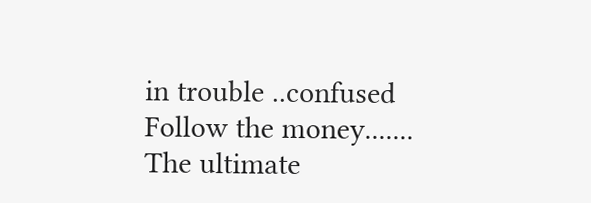in trouble ..confused
Follow the money.......
The ultimate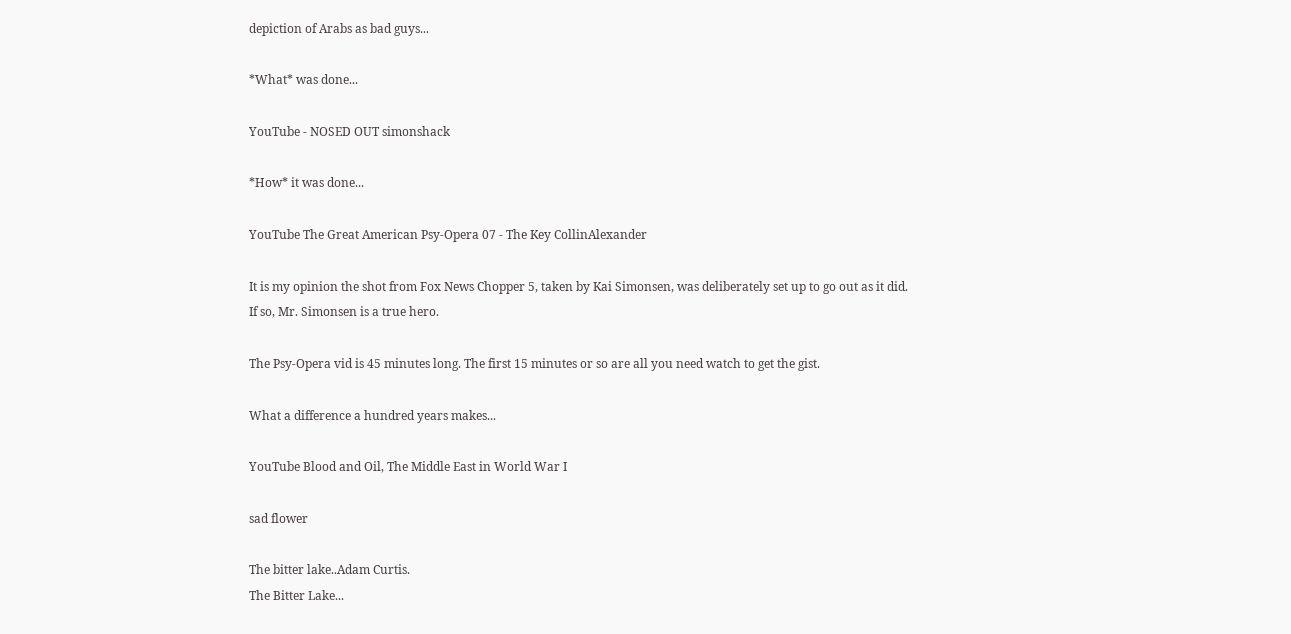depiction of Arabs as bad guys...

*What* was done...

YouTube - NOSED OUT simonshack

*How* it was done...

YouTube The Great American Psy-Opera 07 - The Key CollinAlexander

It is my opinion the shot from Fox News Chopper 5, taken by Kai Simonsen, was deliberately set up to go out as it did.
If so, Mr. Simonsen is a true hero.

The Psy-Opera vid is 45 minutes long. The first 15 minutes or so are all you need watch to get the gist.

What a difference a hundred years makes...

YouTube Blood and Oil, The Middle East in World War I

sad flower

The bitter lake..Adam Curtis.
The Bitter Lake...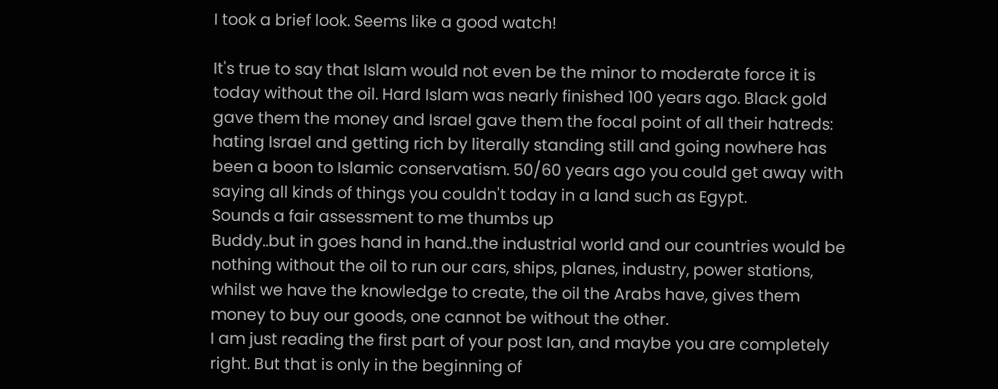I took a brief look. Seems like a good watch!

It's true to say that Islam would not even be the minor to moderate force it is today without the oil. Hard Islam was nearly finished 100 years ago. Black gold gave them the money and Israel gave them the focal point of all their hatreds: hating Israel and getting rich by literally standing still and going nowhere has been a boon to Islamic conservatism. 50/60 years ago you could get away with saying all kinds of things you couldn't today in a land such as Egypt.
Sounds a fair assessment to me thumbs up
Buddy..but in goes hand in hand..the industrial world and our countries would be nothing without the oil to run our cars, ships, planes, industry, power stations, whilst we have the knowledge to create, the oil the Arabs have, gives them money to buy our goods, one cannot be without the other.
I am just reading the first part of your post Ian, and maybe you are completely right. But that is only in the beginning of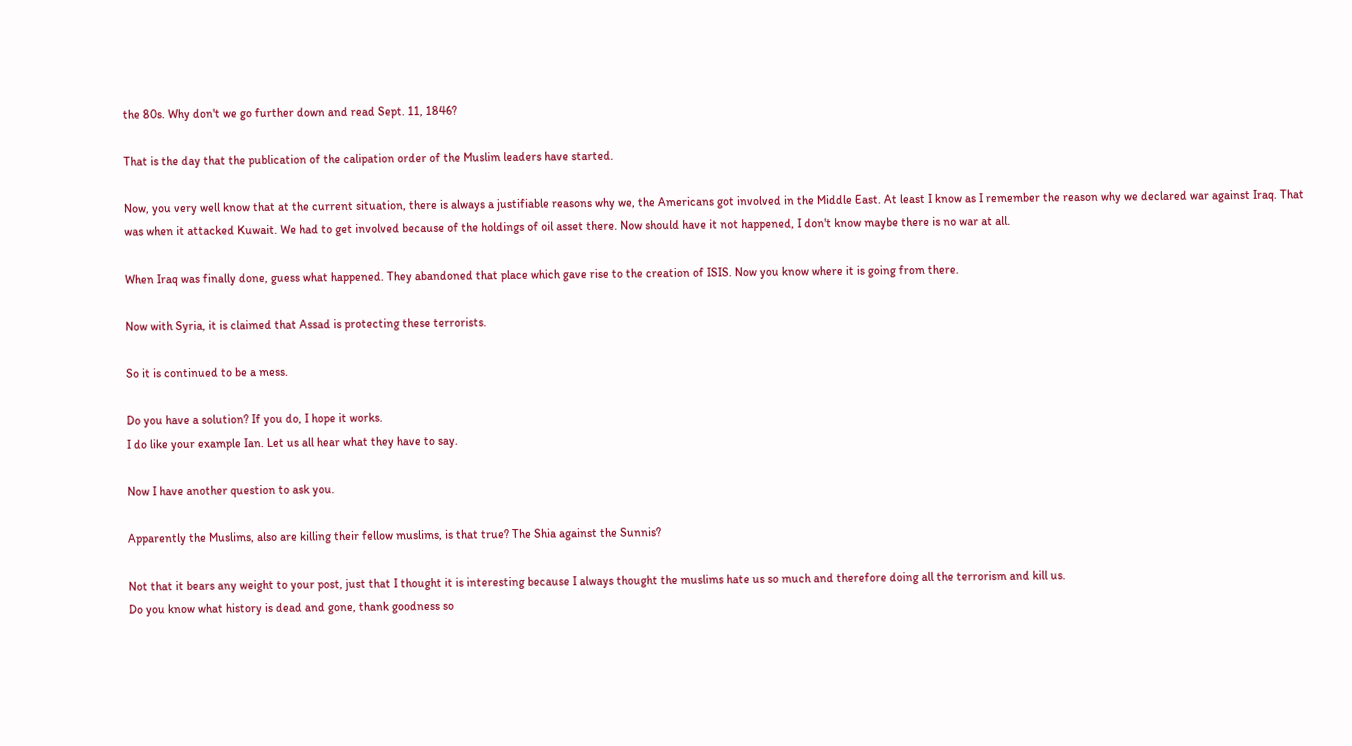the 80s. Why don't we go further down and read Sept. 11, 1846?

That is the day that the publication of the calipation order of the Muslim leaders have started.

Now, you very well know that at the current situation, there is always a justifiable reasons why we, the Americans got involved in the Middle East. At least I know as I remember the reason why we declared war against Iraq. That was when it attacked Kuwait. We had to get involved because of the holdings of oil asset there. Now should have it not happened, I don't know maybe there is no war at all.

When Iraq was finally done, guess what happened. They abandoned that place which gave rise to the creation of ISIS. Now you know where it is going from there.

Now with Syria, it is claimed that Assad is protecting these terrorists.

So it is continued to be a mess.

Do you have a solution? If you do, I hope it works.
I do like your example Ian. Let us all hear what they have to say.

Now I have another question to ask you.

Apparently the Muslims, also are killing their fellow muslims, is that true? The Shia against the Sunnis?

Not that it bears any weight to your post, just that I thought it is interesting because I always thought the muslims hate us so much and therefore doing all the terrorism and kill us.
Do you know what history is dead and gone, thank goodness so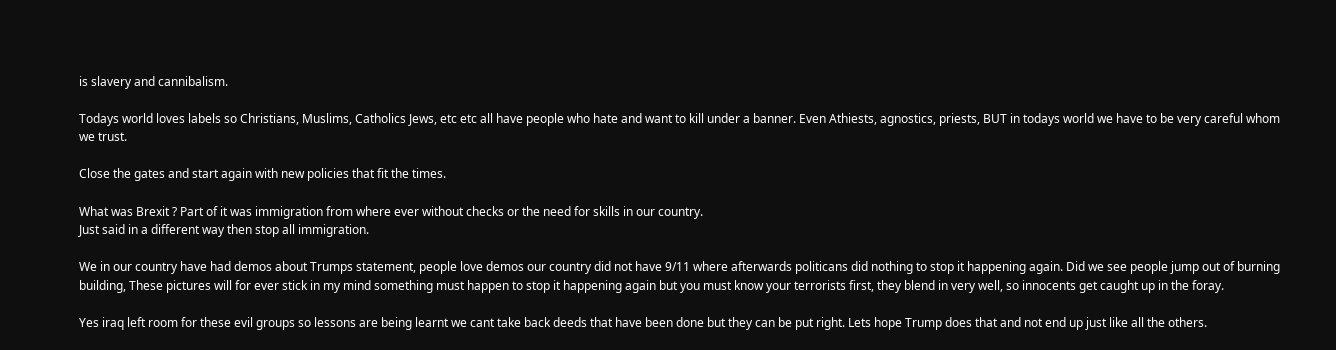is slavery and cannibalism.

Todays world loves labels so Christians, Muslims, Catholics Jews, etc etc all have people who hate and want to kill under a banner. Even Athiests, agnostics, priests, BUT in todays world we have to be very careful whom we trust.

Close the gates and start again with new policies that fit the times.

What was Brexit ? Part of it was immigration from where ever without checks or the need for skills in our country.
Just said in a different way then stop all immigration.

We in our country have had demos about Trumps statement, people love demos our country did not have 9/11 where afterwards politicans did nothing to stop it happening again. Did we see people jump out of burning building, These pictures will for ever stick in my mind something must happen to stop it happening again but you must know your terrorists first, they blend in very well, so innocents get caught up in the foray.

Yes iraq left room for these evil groups so lessons are being learnt we cant take back deeds that have been done but they can be put right. Lets hope Trump does that and not end up just like all the others.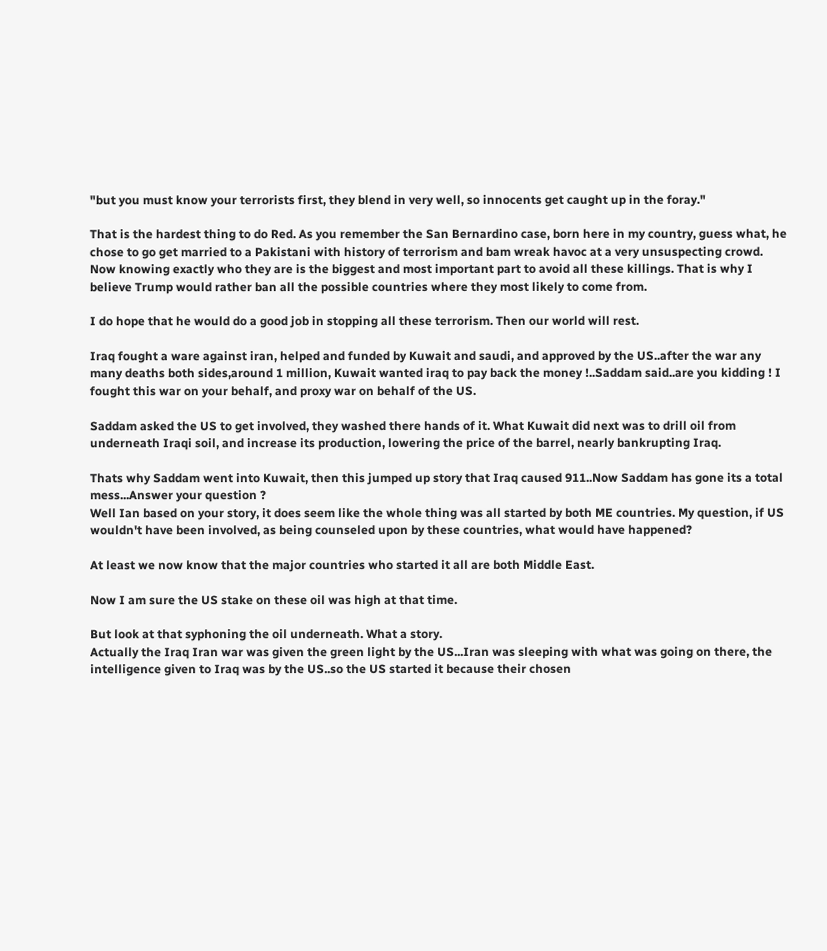"but you must know your terrorists first, they blend in very well, so innocents get caught up in the foray."

That is the hardest thing to do Red. As you remember the San Bernardino case, born here in my country, guess what, he chose to go get married to a Pakistani with history of terrorism and bam wreak havoc at a very unsuspecting crowd. Now knowing exactly who they are is the biggest and most important part to avoid all these killings. That is why I believe Trump would rather ban all the possible countries where they most likely to come from.

I do hope that he would do a good job in stopping all these terrorism. Then our world will rest.

Iraq fought a ware against iran, helped and funded by Kuwait and saudi, and approved by the US..after the war any many deaths both sides,around 1 million, Kuwait wanted iraq to pay back the money !..Saddam said..are you kidding ! I fought this war on your behalf, and proxy war on behalf of the US.

Saddam asked the US to get involved, they washed there hands of it. What Kuwait did next was to drill oil from underneath Iraqi soil, and increase its production, lowering the price of the barrel, nearly bankrupting Iraq.

Thats why Saddam went into Kuwait, then this jumped up story that Iraq caused 911..Now Saddam has gone its a total mess...Answer your question ?
Well Ian based on your story, it does seem like the whole thing was all started by both ME countries. My question, if US wouldn't have been involved, as being counseled upon by these countries, what would have happened?

At least we now know that the major countries who started it all are both Middle East.

Now I am sure the US stake on these oil was high at that time.

But look at that syphoning the oil underneath. What a story.
Actually the Iraq Iran war was given the green light by the US...Iran was sleeping with what was going on there, the intelligence given to Iraq was by the US..so the US started it because their chosen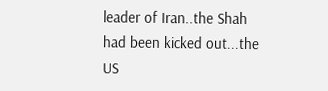leader of Iran..the Shah had been kicked out...the US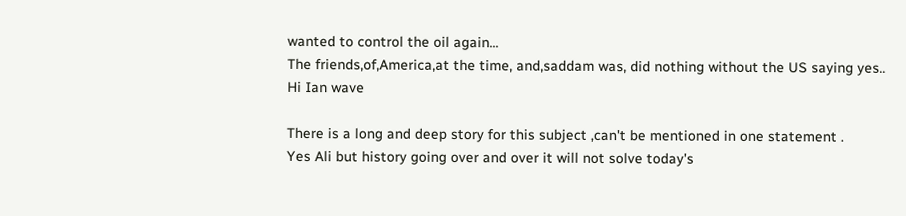wanted to control the oil again...
The friends,of,America,at the time, and,saddam was, did nothing without the US saying yes..
Hi Ian wave

There is a long and deep story for this subject ,can't be mentioned in one statement .
Yes Ali but history going over and over it will not solve today's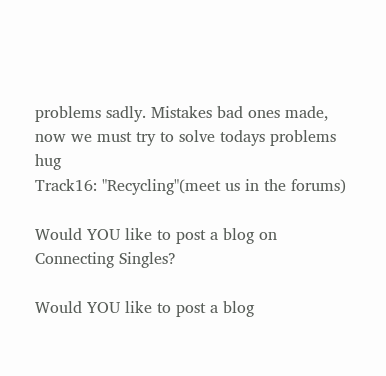problems sadly. Mistakes bad ones made, now we must try to solve todays problems hug
Track16: "Recycling"(meet us in the forums)

Would YOU like to post a blog on Connecting Singles?

Would YOU like to post a blog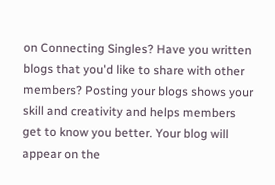on Connecting Singles? Have you written blogs that you'd like to share with other members? Posting your blogs shows your skill and creativity and helps members get to know you better. Your blog will appear on the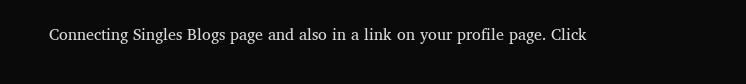Connecting Singles Blogs page and also in a link on your profile page. Click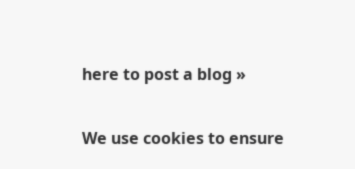here to post a blog »

We use cookies to ensure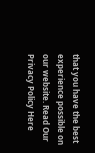that you have the best experience possible on our website. Read Our Privacy Policy Here